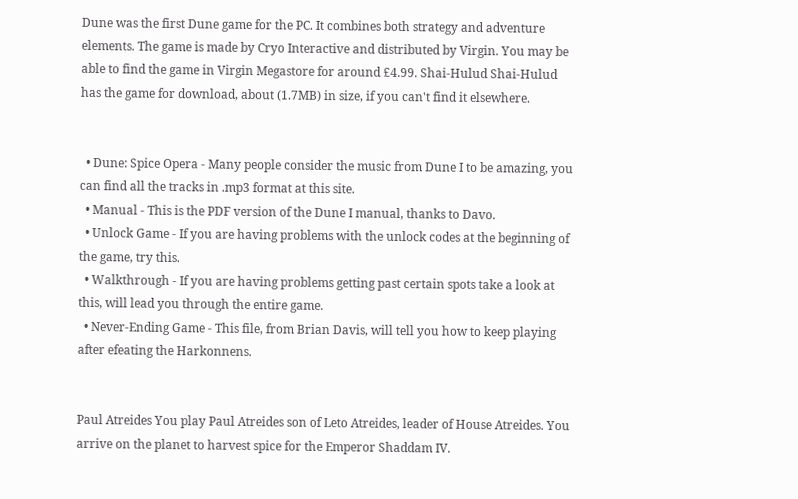Dune was the first Dune game for the PC. It combines both strategy and adventure elements. The game is made by Cryo Interactive and distributed by Virgin. You may be able to find the game in Virgin Megastore for around £4.99. Shai-Hulud Shai-Hulud has the game for download, about (1.7MB) in size, if you can't find it elsewhere.


  • Dune: Spice Opera - Many people consider the music from Dune I to be amazing, you can find all the tracks in .mp3 format at this site.
  • Manual - This is the PDF version of the Dune I manual, thanks to Davo.
  • Unlock Game - If you are having problems with the unlock codes at the beginning of the game, try this.
  • Walkthrough - If you are having problems getting past certain spots take a look at this, will lead you through the entire game.
  • Never-Ending Game - This file, from Brian Davis, will tell you how to keep playing after efeating the Harkonnens.


Paul Atreides You play Paul Atreides son of Leto Atreides, leader of House Atreides. You arrive on the planet to harvest spice for the Emperor Shaddam IV.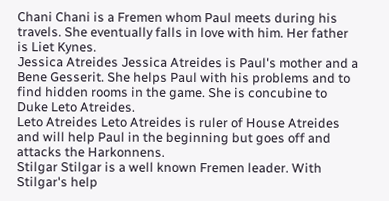Chani Chani is a Fremen whom Paul meets during his travels. She eventually falls in love with him. Her father is Liet Kynes.
Jessica Atreides Jessica Atreides is Paul's mother and a Bene Gesserit. She helps Paul with his problems and to find hidden rooms in the game. She is concubine to Duke Leto Atreides.
Leto Atreides Leto Atreides is ruler of House Atreides and will help Paul in the beginning but goes off and attacks the Harkonnens.
Stilgar Stilgar is a well known Fremen leader. With Stilgar's help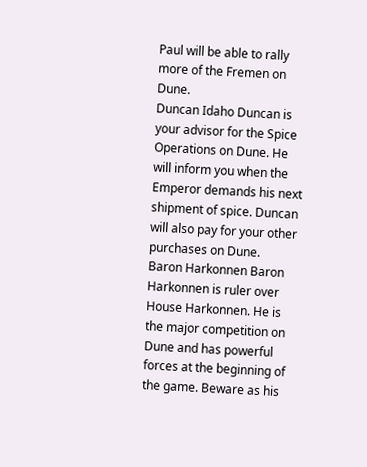Paul will be able to rally more of the Fremen on Dune.
Duncan Idaho Duncan is your advisor for the Spice Operations on Dune. He will inform you when the Emperor demands his next shipment of spice. Duncan will also pay for your other purchases on Dune.
Baron Harkonnen Baron Harkonnen is ruler over House Harkonnen. He is the major competition on Dune and has powerful forces at the beginning of the game. Beware as his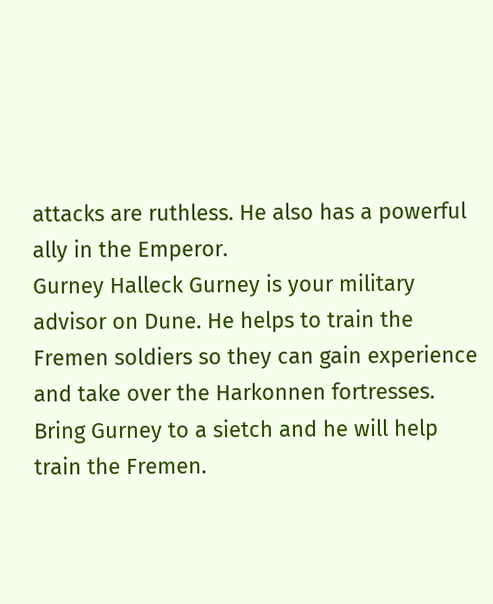attacks are ruthless. He also has a powerful ally in the Emperor.
Gurney Halleck Gurney is your military advisor on Dune. He helps to train the Fremen soldiers so they can gain experience and take over the Harkonnen fortresses. Bring Gurney to a sietch and he will help train the Fremen.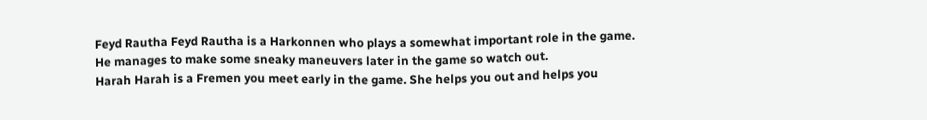Feyd Rautha Feyd Rautha is a Harkonnen who plays a somewhat important role in the game. He manages to make some sneaky maneuvers later in the game so watch out.
Harah Harah is a Fremen you meet early in the game. She helps you out and helps you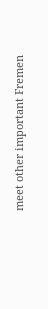meet other important Fremen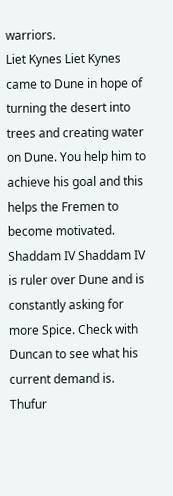warriors.
Liet Kynes Liet Kynes came to Dune in hope of turning the desert into trees and creating water on Dune. You help him to achieve his goal and this helps the Fremen to become motivated.
Shaddam IV Shaddam IV is ruler over Dune and is constantly asking for more Spice. Check with Duncan to see what his current demand is.
Thufur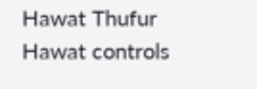Hawat Thufur Hawat controls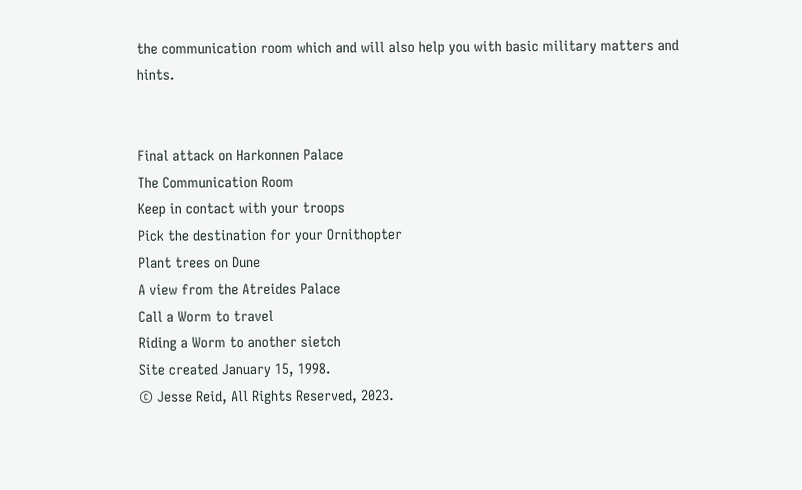the communication room which and will also help you with basic military matters and hints.


Final attack on Harkonnen Palace
The Communication Room
Keep in contact with your troops
Pick the destination for your Ornithopter
Plant trees on Dune
A view from the Atreides Palace
Call a Worm to travel
Riding a Worm to another sietch
Site created January 15, 1998.
© Jesse Reid, All Rights Reserved, 2023.